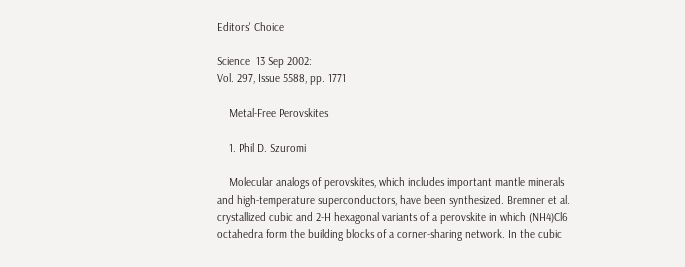Editors' Choice

Science  13 Sep 2002:
Vol. 297, Issue 5588, pp. 1771

    Metal-Free Perovskites

    1. Phil D. Szuromi

    Molecular analogs of perovskites, which includes important mantle minerals and high-temperature superconductors, have been synthesized. Bremner et al. crystallized cubic and 2-H hexagonal variants of a perovskite in which (NH4)Cl6 octahedra form the building blocks of a corner-sharing network. In the cubic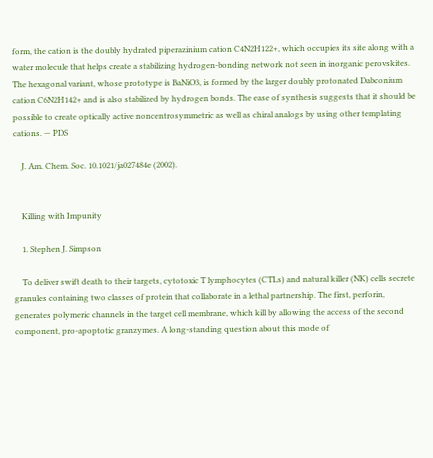form, the cation is the doubly hydrated piperazinium cation C4N2H122+, which occupies its site along with a water molecule that helps create a stabilizing hydrogen-bonding network not seen in inorganic perovskites. The hexagonal variant, whose prototype is BaNiO3, is formed by the larger doubly protonated Dabconium cation C6N2H142+ and is also stabilized by hydrogen bonds. The ease of synthesis suggests that it should be possible to create optically active noncentrosymmetric as well as chiral analogs by using other templating cations. — PDS

    J. Am. Chem. Soc. 10.1021/ja027484e (2002).


    Killing with Impunity

    1. Stephen J. Simpson

    To deliver swift death to their targets, cytotoxic T lymphocytes (CTLs) and natural killer (NK) cells secrete granules containing two classes of protein that collaborate in a lethal partnership. The first, perforin, generates polymeric channels in the target cell membrane, which kill by allowing the access of the second component, pro-apoptotic granzymes. A long-standing question about this mode of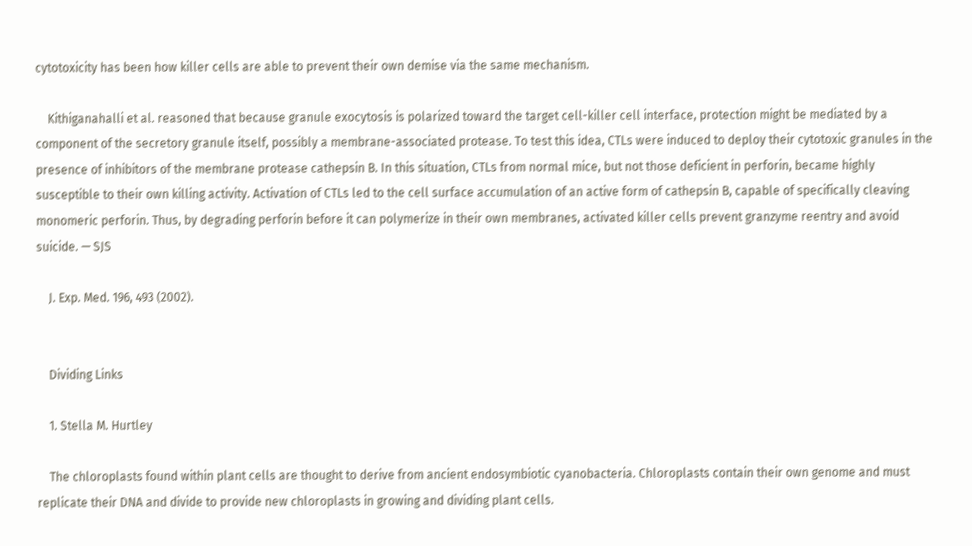cytotoxicity has been how killer cells are able to prevent their own demise via the same mechanism.

    Kithiganahalli et al. reasoned that because granule exocytosis is polarized toward the target cell-killer cell interface, protection might be mediated by a component of the secretory granule itself, possibly a membrane-associated protease. To test this idea, CTLs were induced to deploy their cytotoxic granules in the presence of inhibitors of the membrane protease cathepsin B. In this situation, CTLs from normal mice, but not those deficient in perforin, became highly susceptible to their own killing activity. Activation of CTLs led to the cell surface accumulation of an active form of cathepsin B, capable of specifically cleaving monomeric perforin. Thus, by degrading perforin before it can polymerize in their own membranes, activated killer cells prevent granzyme reentry and avoid suicide. — SJS

    J. Exp. Med. 196, 493 (2002).


    Dividing Links

    1. Stella M. Hurtley

    The chloroplasts found within plant cells are thought to derive from ancient endosymbiotic cyanobacteria. Chloroplasts contain their own genome and must replicate their DNA and divide to provide new chloroplasts in growing and dividing plant cells.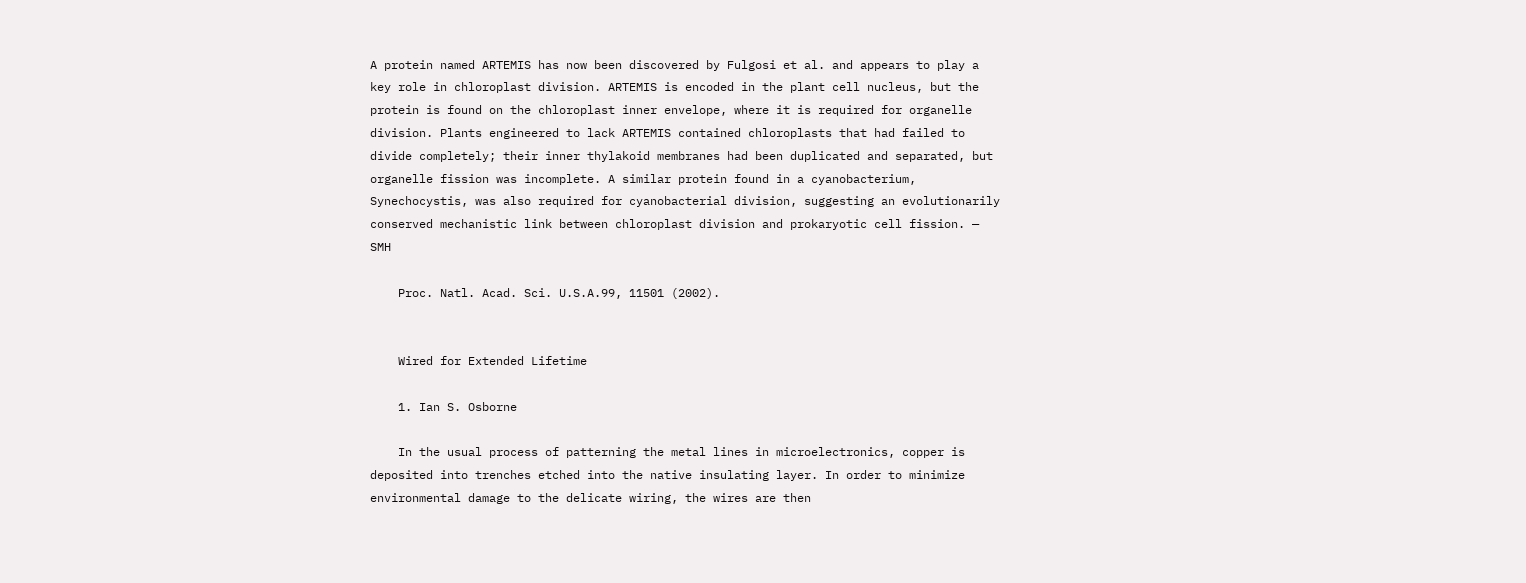A protein named ARTEMIS has now been discovered by Fulgosi et al. and appears to play a key role in chloroplast division. ARTEMIS is encoded in the plant cell nucleus, but the protein is found on the chloroplast inner envelope, where it is required for organelle division. Plants engineered to lack ARTEMIS contained chloroplasts that had failed to divide completely; their inner thylakoid membranes had been duplicated and separated, but organelle fission was incomplete. A similar protein found in a cyanobacterium, Synechocystis, was also required for cyanobacterial division, suggesting an evolutionarily conserved mechanistic link between chloroplast division and prokaryotic cell fission. — SMH

    Proc. Natl. Acad. Sci. U.S.A.99, 11501 (2002).


    Wired for Extended Lifetime

    1. Ian S. Osborne

    In the usual process of patterning the metal lines in microelectronics, copper is deposited into trenches etched into the native insulating layer. In order to minimize environmental damage to the delicate wiring, the wires are then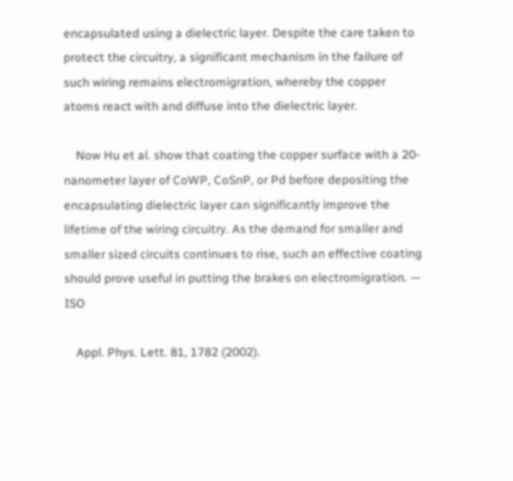encapsulated using a dielectric layer. Despite the care taken to protect the circuitry, a significant mechanism in the failure of such wiring remains electromigration, whereby the copper atoms react with and diffuse into the dielectric layer.

    Now Hu et al. show that coating the copper surface with a 20-nanometer layer of CoWP, CoSnP, or Pd before depositing the encapsulating dielectric layer can significantly improve the lifetime of the wiring circuitry. As the demand for smaller and smaller sized circuits continues to rise, such an effective coating should prove useful in putting the brakes on electromigration. — ISO

    Appl. Phys. Lett. 81, 1782 (2002).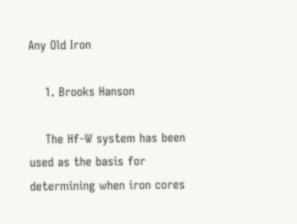Any Old Iron

    1. Brooks Hanson

    The Hf-W system has been used as the basis for determining when iron cores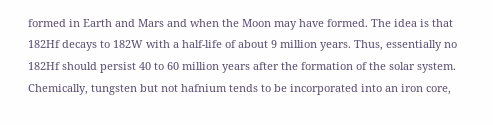formed in Earth and Mars and when the Moon may have formed. The idea is that 182Hf decays to 182W with a half-life of about 9 million years. Thus, essentially no 182Hf should persist 40 to 60 million years after the formation of the solar system. Chemically, tungsten but not hafnium tends to be incorporated into an iron core,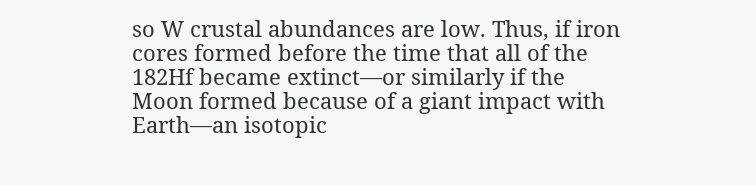so W crustal abundances are low. Thus, if iron cores formed before the time that all of the 182Hf became extinct—or similarly if the Moon formed because of a giant impact with Earth—an isotopic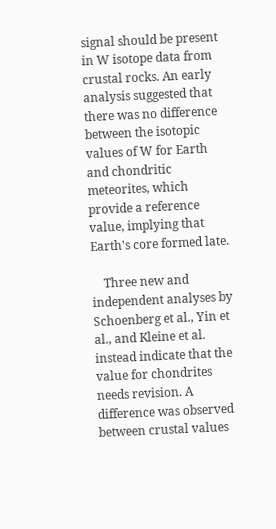signal should be present in W isotope data from crustal rocks. An early analysis suggested that there was no difference between the isotopic values of W for Earth and chondritic meteorites, which provide a reference value, implying that Earth's core formed late.

    Three new and independent analyses by Schoenberg et al., Yin et al., and Kleine et al. instead indicate that the value for chondrites needs revision. A difference was observed between crustal values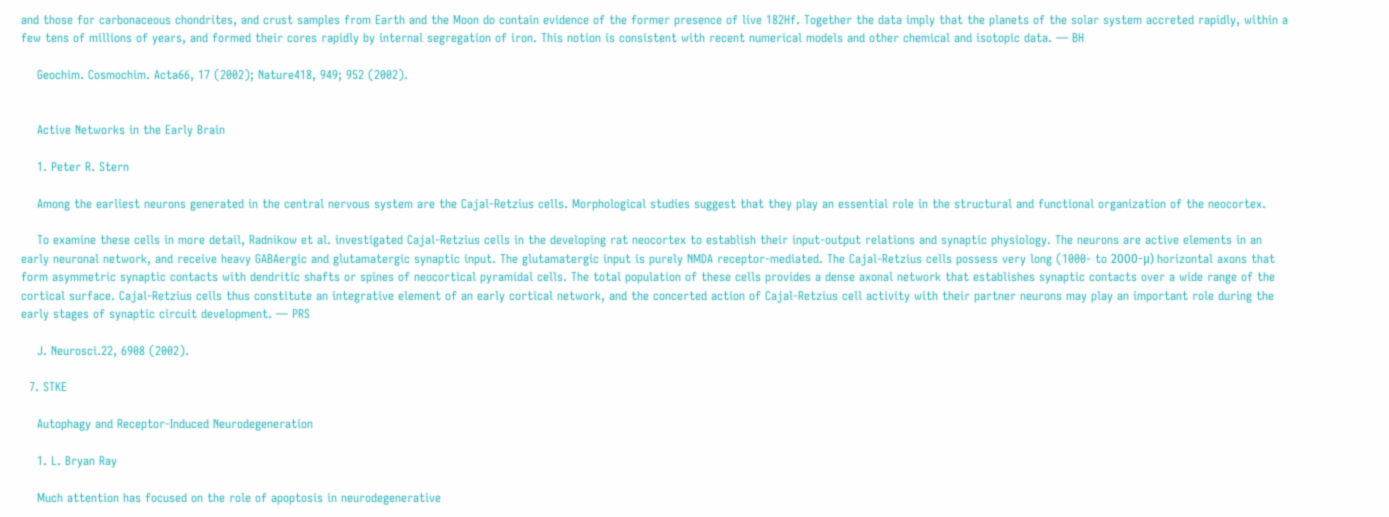and those for carbonaceous chondrites, and crust samples from Earth and the Moon do contain evidence of the former presence of live 182Hf. Together the data imply that the planets of the solar system accreted rapidly, within a few tens of millions of years, and formed their cores rapidly by internal segregation of iron. This notion is consistent with recent numerical models and other chemical and isotopic data. — BH

    Geochim. Cosmochim. Acta66, 17 (2002); Nature418, 949; 952 (2002).


    Active Networks in the Early Brain

    1. Peter R. Stern

    Among the earliest neurons generated in the central nervous system are the Cajal-Retzius cells. Morphological studies suggest that they play an essential role in the structural and functional organization of the neocortex.

    To examine these cells in more detail, Radnikow et al. investigated Cajal-Retzius cells in the developing rat neocortex to establish their input-output relations and synaptic physiology. The neurons are active elements in an early neuronal network, and receive heavy GABAergic and glutamatergic synaptic input. The glutamatergic input is purely NMDA receptor-mediated. The Cajal-Retzius cells possess very long (1000- to 2000-μ) horizontal axons that form asymmetric synaptic contacts with dendritic shafts or spines of neocortical pyramidal cells. The total population of these cells provides a dense axonal network that establishes synaptic contacts over a wide range of the cortical surface. Cajal-Retzius cells thus constitute an integrative element of an early cortical network, and the concerted action of Cajal-Retzius cell activity with their partner neurons may play an important role during the early stages of synaptic circuit development. — PRS

    J. Neurosci.22, 6908 (2002).

  7. STKE

    Autophagy and Receptor-Induced Neurodegeneration

    1. L. Bryan Ray

    Much attention has focused on the role of apoptosis in neurodegenerative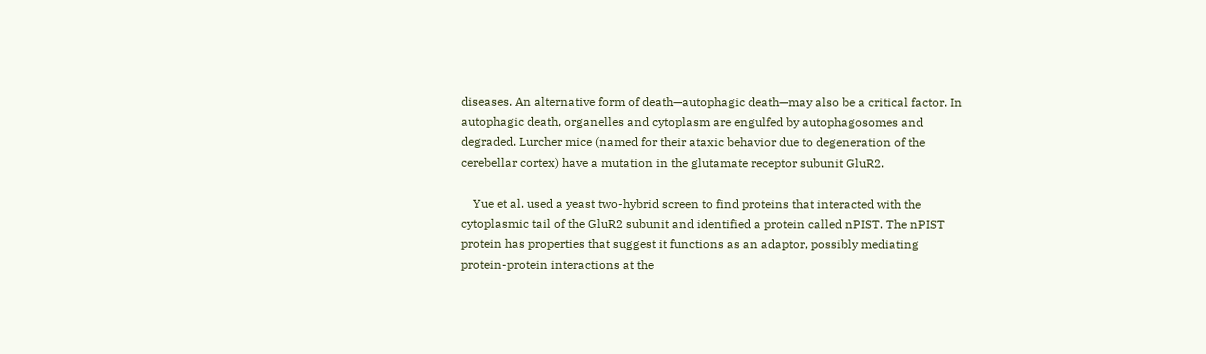diseases. An alternative form of death—autophagic death—may also be a critical factor. In autophagic death, organelles and cytoplasm are engulfed by autophagosomes and degraded. Lurcher mice (named for their ataxic behavior due to degeneration of the cerebellar cortex) have a mutation in the glutamate receptor subunit GluR2.

    Yue et al. used a yeast two-hybrid screen to find proteins that interacted with the cytoplasmic tail of the GluR2 subunit and identified a protein called nPIST. The nPIST protein has properties that suggest it functions as an adaptor, possibly mediating protein-protein interactions at the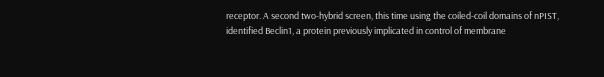receptor. A second two-hybrid screen, this time using the coiled-coil domains of nPIST, identified Beclin1, a protein previously implicated in control of membrane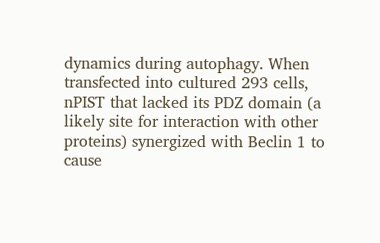dynamics during autophagy. When transfected into cultured 293 cells, nPIST that lacked its PDZ domain (a likely site for interaction with other proteins) synergized with Beclin 1 to cause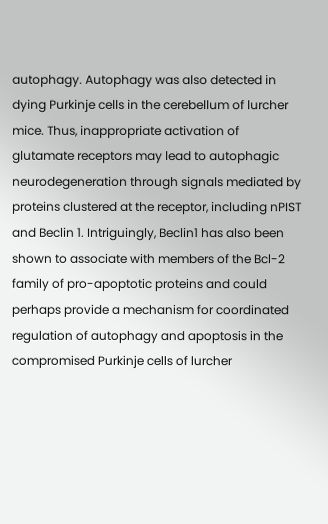autophagy. Autophagy was also detected in dying Purkinje cells in the cerebellum of lurcher mice. Thus, inappropriate activation of glutamate receptors may lead to autophagic neurodegeneration through signals mediated by proteins clustered at the receptor, including nPIST and Beclin 1. Intriguingly, Beclin1 has also been shown to associate with members of the Bcl-2 family of pro-apoptotic proteins and could perhaps provide a mechanism for coordinated regulation of autophagy and apoptosis in the compromised Purkinje cells of lurcher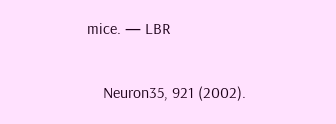mice. — LBR

    Neuron35, 921 (2002).